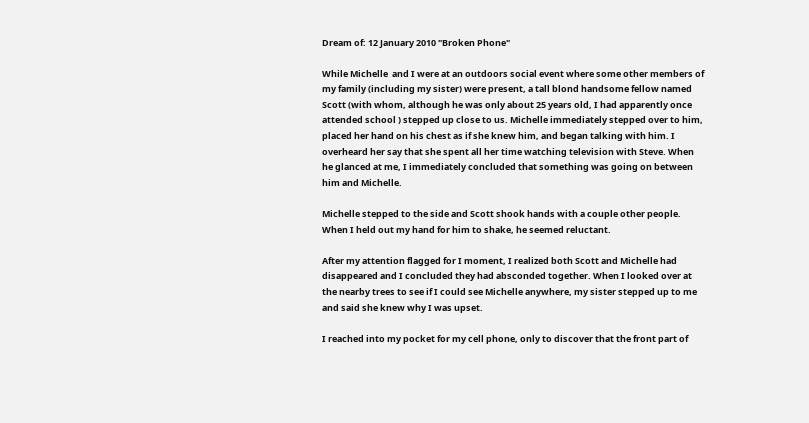Dream of: 12 January 2010 "Broken Phone"

While Michelle  and I were at an outdoors social event where some other members of my family (including my sister) were present, a tall blond handsome fellow named Scott (with whom, although he was only about 25 years old, I had apparently once attended school ) stepped up close to us. Michelle immediately stepped over to him,  placed her hand on his chest as if she knew him, and began talking with him. I overheard her say that she spent all her time watching television with Steve. When he glanced at me, I immediately concluded that something was going on between him and Michelle.

Michelle stepped to the side and Scott shook hands with a couple other people. When I held out my hand for him to shake, he seemed reluctant.

After my attention flagged for I moment, I realized both Scott and Michelle had disappeared and I concluded they had absconded together. When I looked over at the nearby trees to see if I could see Michelle anywhere, my sister stepped up to me and said she knew why I was upset.

I reached into my pocket for my cell phone, only to discover that the front part of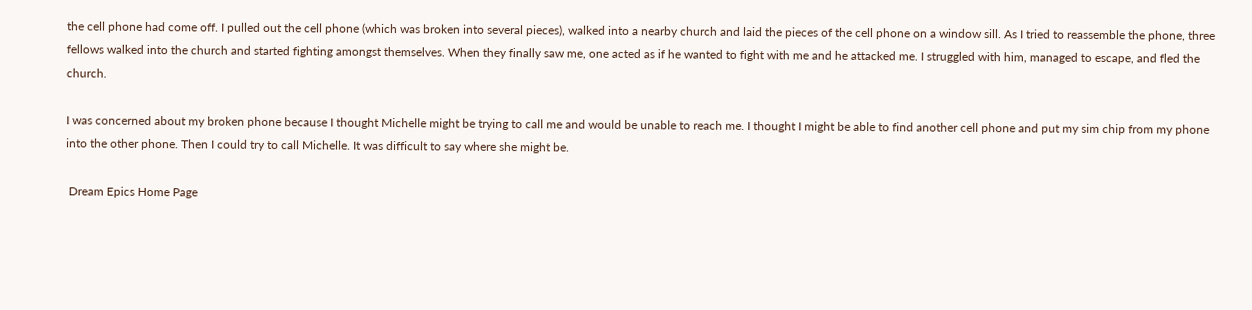the cell phone had come off. I pulled out the cell phone (which was broken into several pieces), walked into a nearby church and laid the pieces of the cell phone on a window sill. As I tried to reassemble the phone, three fellows walked into the church and started fighting amongst themselves. When they finally saw me, one acted as if he wanted to fight with me and he attacked me. I struggled with him, managed to escape, and fled the church.

I was concerned about my broken phone because I thought Michelle might be trying to call me and would be unable to reach me. I thought I might be able to find another cell phone and put my sim chip from my phone into the other phone. Then I could try to call Michelle. It was difficult to say where she might be.

 Dream Epics Home Page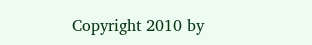Copyright 2010 by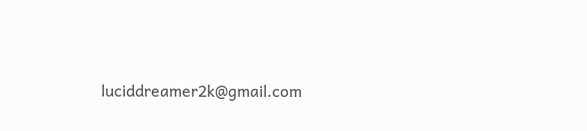luciddreamer2k@gmail.com